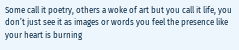Some call it poetry, others a woke of art but you call it life, you don’t just see it as images or words you feel the presence like your heart is burning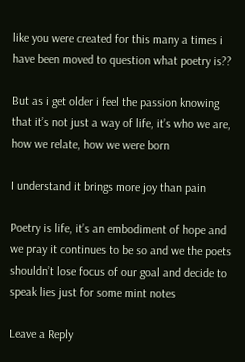like you were created for this many a times i have been moved to question what poetry is??

But as i get older i feel the passion knowing that it’s not just a way of life, it’s who we are, how we relate, how we were born

I understand it brings more joy than pain

Poetry is life, it’s an embodiment of hope and we pray it continues to be so and we the poets shouldn’t lose focus of our goal and decide to speak lies just for some mint notes

Leave a Reply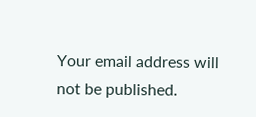Your email address will not be published.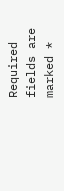Required fields are marked *